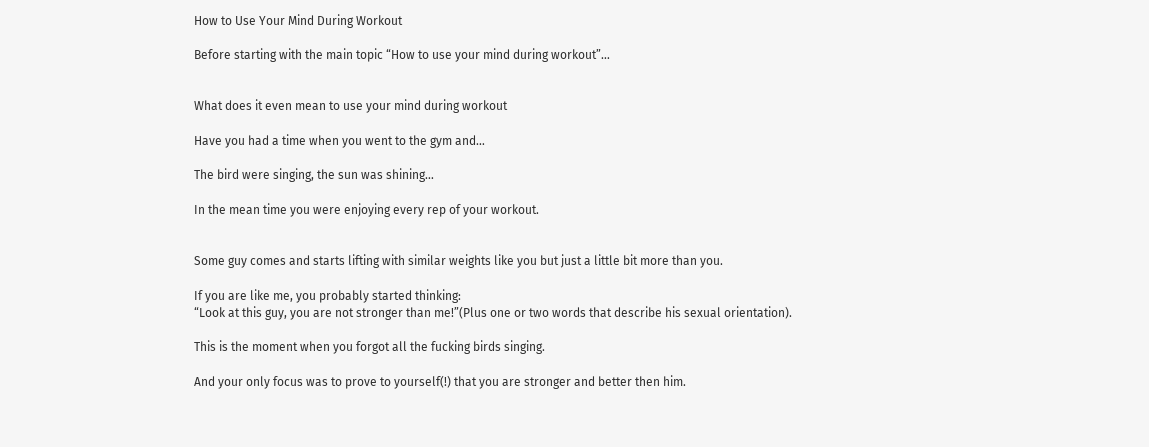How to Use Your Mind During Workout

Before starting with the main topic “How to use your mind during workout”…


What does it even mean to use your mind during workout

Have you had a time when you went to the gym and…

The bird were singing, the sun was shining…

In the mean time you were enjoying every rep of your workout.


Some guy comes and starts lifting with similar weights like you but just a little bit more than you.

If you are like me, you probably started thinking:
“Look at this guy, you are not stronger than me!”(Plus one or two words that describe his sexual orientation).

This is the moment when you forgot all the fucking birds singing.

And your only focus was to prove to yourself(!) that you are stronger and better then him.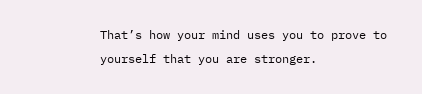That’s how your mind uses you to prove to yourself that you are stronger.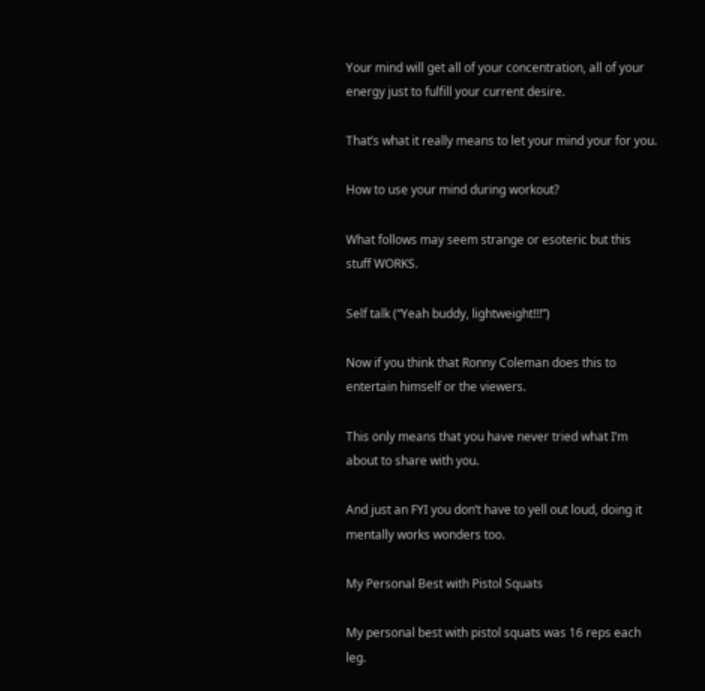Your mind will get all of your concentration, all of your energy just to fulfill your current desire.

That’s what it really means to let your mind your for you.

How to use your mind during workout?

What follows may seem strange or esoteric but this stuff WORKS.

Self talk (“Yeah buddy, lightweight!!!”)

Now if you think that Ronny Coleman does this to entertain himself or the viewers.

This only means that you have never tried what I’m about to share with you.

And just an FYI you don’t have to yell out loud, doing it mentally works wonders too.

My Personal Best with Pistol Squats

My personal best with pistol squats was 16 reps each leg.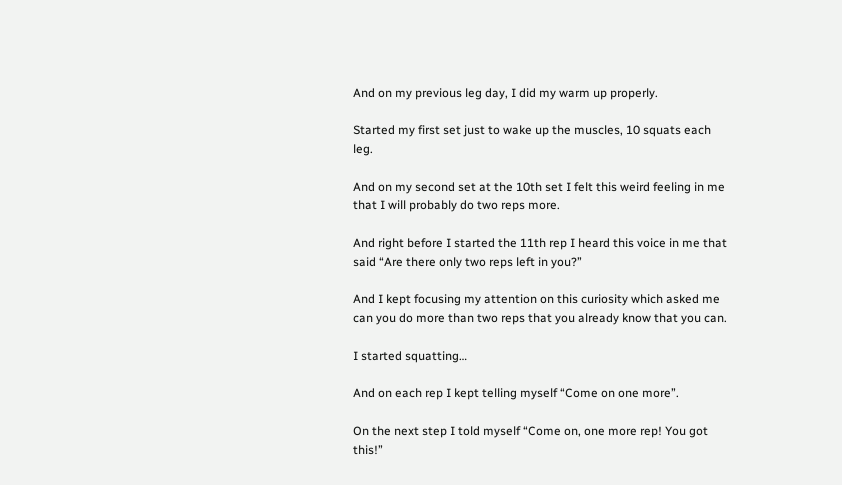And on my previous leg day, I did my warm up properly.

Started my first set just to wake up the muscles, 10 squats each leg.

And on my second set at the 10th set I felt this weird feeling in me that I will probably do two reps more.

And right before I started the 11th rep I heard this voice in me that said “Are there only two reps left in you?”

And I kept focusing my attention on this curiosity which asked me can you do more than two reps that you already know that you can.

I started squatting…

And on each rep I kept telling myself “Come on one more”.

On the next step I told myself “Come on, one more rep! You got this!”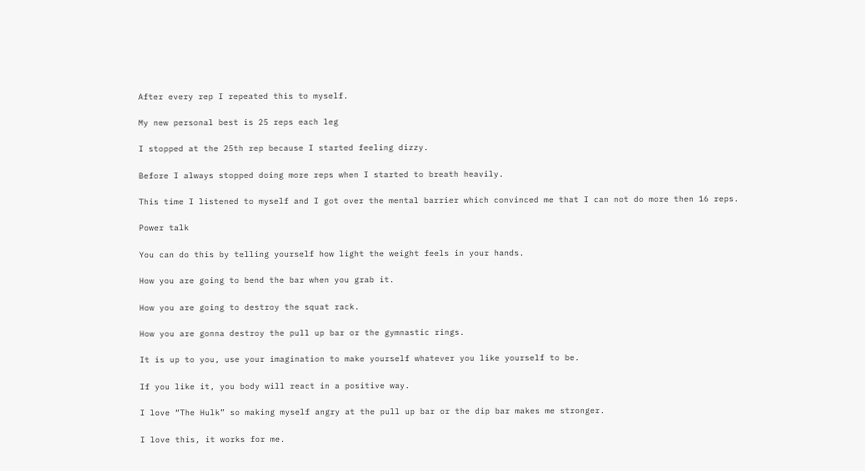After every rep I repeated this to myself.

My new personal best is 25 reps each leg

I stopped at the 25th rep because I started feeling dizzy.

Before I always stopped doing more reps when I started to breath heavily.

This time I listened to myself and I got over the mental barrier which convinced me that I can not do more then 16 reps.

Power talk

You can do this by telling yourself how light the weight feels in your hands.

How you are going to bend the bar when you grab it.

How you are going to destroy the squat rack.

How you are gonna destroy the pull up bar or the gymnastic rings.

It is up to you, use your imagination to make yourself whatever you like yourself to be.

If you like it, you body will react in a positive way.

I love “The Hulk” so making myself angry at the pull up bar or the dip bar makes me stronger.

I love this, it works for me.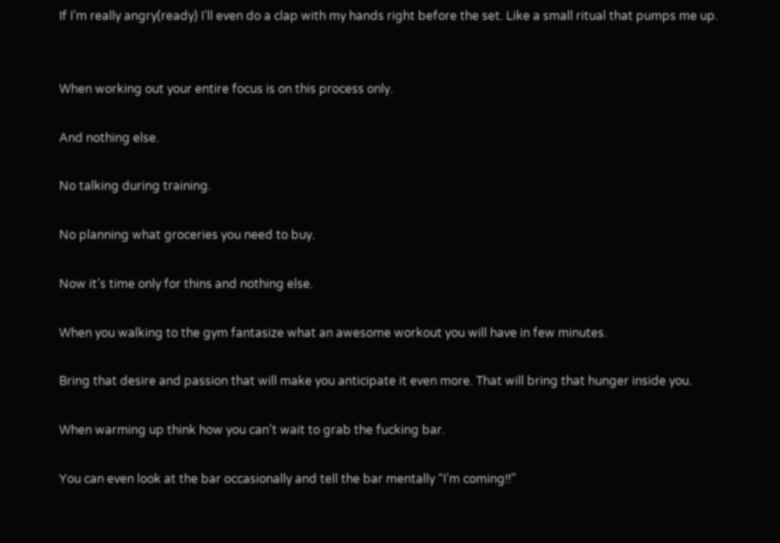If I’m really angry(ready) I’ll even do a clap with my hands right before the set. Like a small ritual that pumps me up.


When working out your entire focus is on this process only.

And nothing else.

No talking during training.

No planning what groceries you need to buy.

Now it’s time only for thins and nothing else.

When you walking to the gym fantasize what an awesome workout you will have in few minutes.

Bring that desire and passion that will make you anticipate it even more. That will bring that hunger inside you.

When warming up think how you can’t wait to grab the fucking bar.

You can even look at the bar occasionally and tell the bar mentally “I’m coming!!”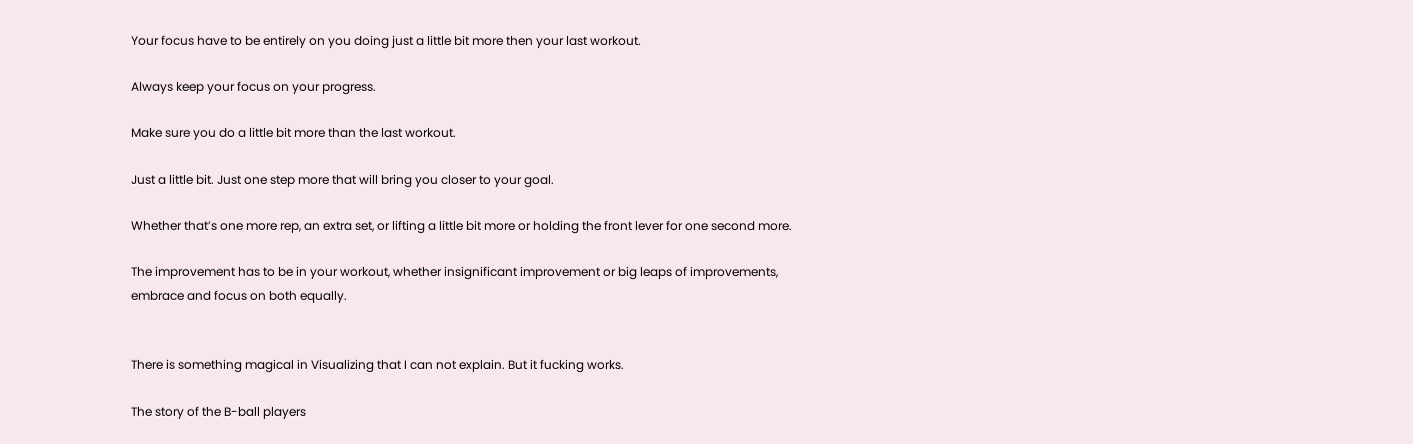Your focus have to be entirely on you doing just a little bit more then your last workout.

Always keep your focus on your progress.

Make sure you do a little bit more than the last workout.

Just a little bit. Just one step more that will bring you closer to your goal.

Whether that’s one more rep, an extra set, or lifting a little bit more or holding the front lever for one second more.

The improvement has to be in your workout, whether insignificant improvement or big leaps of improvements, embrace and focus on both equally.


There is something magical in Visualizing that I can not explain. But it fucking works.

The story of the B-ball players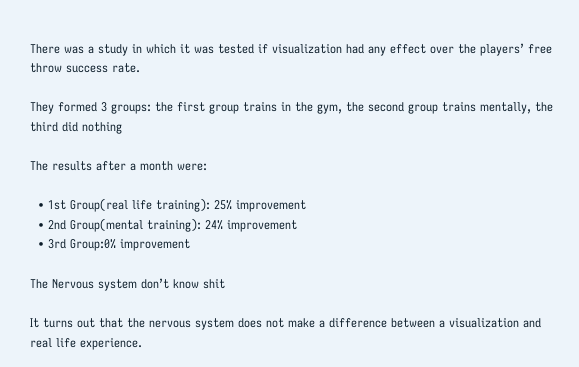There was a study in which it was tested if visualization had any effect over the players’ free throw success rate.

They formed 3 groups: the first group trains in the gym, the second group trains mentally, the third did nothing

The results after a month were:

  • 1st Group(real life training): 25% improvement
  • 2nd Group(mental training): 24% improvement
  • 3rd Group:0% improvement

The Nervous system don’t know shit

It turns out that the nervous system does not make a difference between a visualization and real life experience.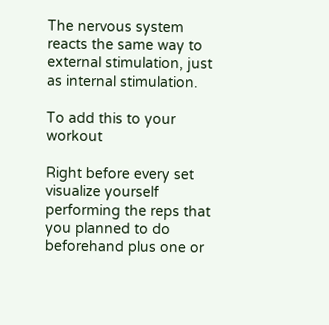The nervous system reacts the same way to external stimulation, just as internal stimulation.

To add this to your workout

Right before every set visualize yourself performing the reps that you planned to do beforehand plus one or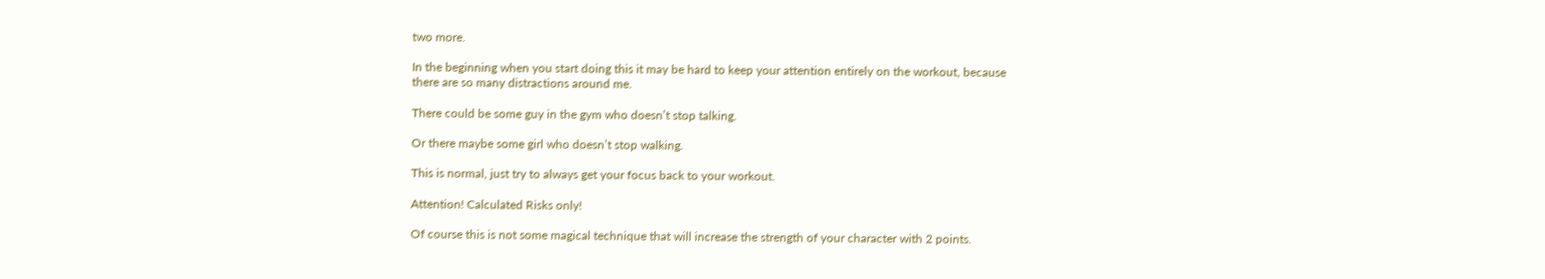two more.

In the beginning when you start doing this it may be hard to keep your attention entirely on the workout, because there are so many distractions around me.

There could be some guy in the gym who doesn’t stop talking.

Or there maybe some girl who doesn’t stop walking.

This is normal, just try to always get your focus back to your workout.

Attention! Calculated Risks only!

Of course this is not some magical technique that will increase the strength of your character with 2 points.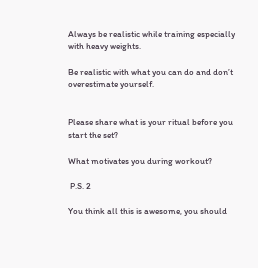Always be realistic while training especially with heavy weights.

Be realistic with what you can do and don’t overestimate yourself.


Please share what is your ritual before you start the set?

What motivates you during workout?

 P.S. 2

You think all this is awesome, you should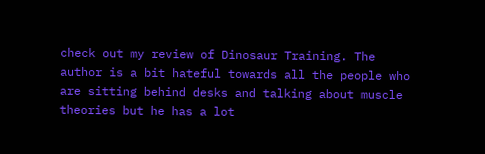check out my review of Dinosaur Training. The author is a bit hateful towards all the people who are sitting behind desks and talking about muscle theories but he has a lot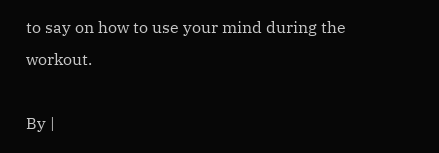to say on how to use your mind during the workout.

By |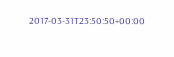2017-03-31T23:50:50+00:00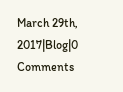March 29th, 2017|Blog|0 Comments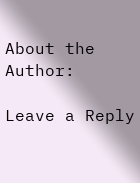About the Author:

Leave a Reply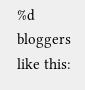%d bloggers like this: